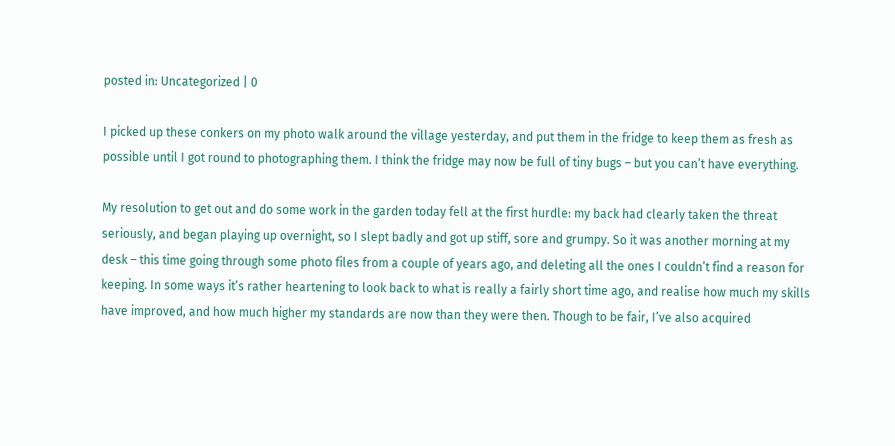posted in: Uncategorized | 0

I picked up these conkers on my photo walk around the village yesterday, and put them in the fridge to keep them as fresh as possible until I got round to photographing them. I think the fridge may now be full of tiny bugs – but you can’t have everything.

My resolution to get out and do some work in the garden today fell at the first hurdle: my back had clearly taken the threat seriously, and began playing up overnight, so I slept badly and got up stiff, sore and grumpy. So it was another morning at my desk – this time going through some photo files from a couple of years ago, and deleting all the ones I couldn’t find a reason for keeping. In some ways it’s rather heartening to look back to what is really a fairly short time ago, and realise how much my skills have improved, and how much higher my standards are now than they were then. Though to be fair, I’ve also acquired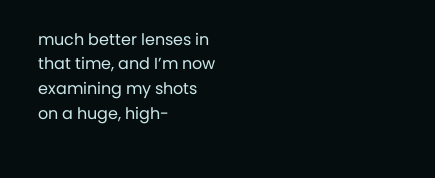much better lenses in that time, and I’m now examining my shots on a huge, high-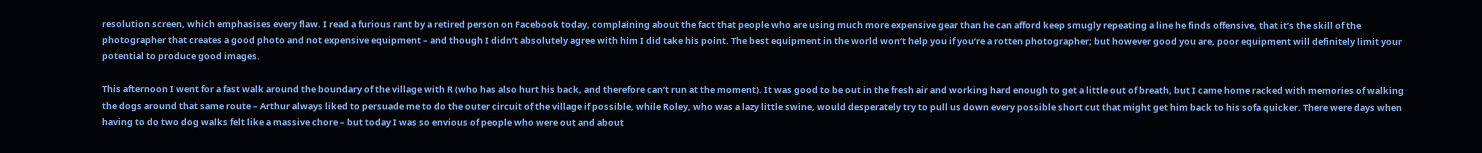resolution screen, which emphasises every flaw. I read a furious rant by a retired person on Facebook today, complaining about the fact that people who are using much more expensive gear than he can afford keep smugly repeating a line he finds offensive, that it’s the skill of the photographer that creates a good photo and not expensive equipment – and though I didn’t absolutely agree with him I did take his point. The best equipment in the world won’t help you if you’re a rotten photographer; but however good you are, poor equipment will definitely limit your potential to produce good images.

This afternoon I went for a fast walk around the boundary of the village with R (who has also hurt his back, and therefore can’t run at the moment). It was good to be out in the fresh air and working hard enough to get a little out of breath, but I came home racked with memories of walking the dogs around that same route – Arthur always liked to persuade me to do the outer circuit of the village if possible, while Roley, who was a lazy little swine, would desperately try to pull us down every possible short cut that might get him back to his sofa quicker. There were days when having to do two dog walks felt like a massive chore – but today I was so envious of people who were out and about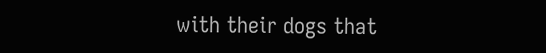with their dogs that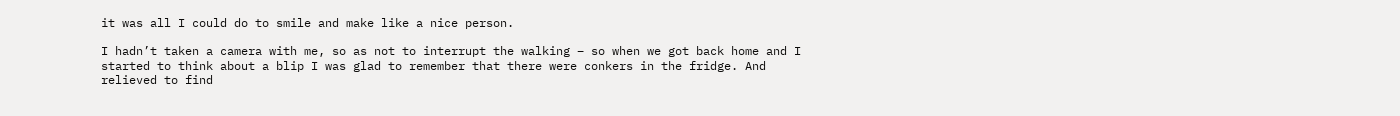it was all I could do to smile and make like a nice person.

I hadn’t taken a camera with me, so as not to interrupt the walking – so when we got back home and I started to think about a blip I was glad to remember that there were conkers in the fridge. And relieved to find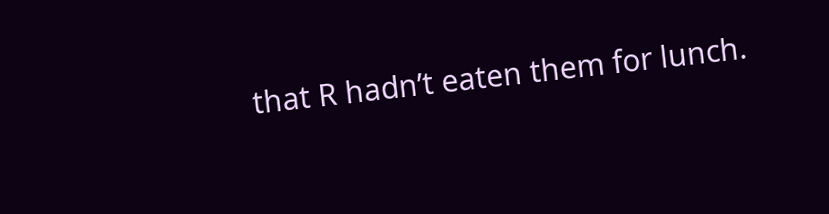that R hadn’t eaten them for lunch.